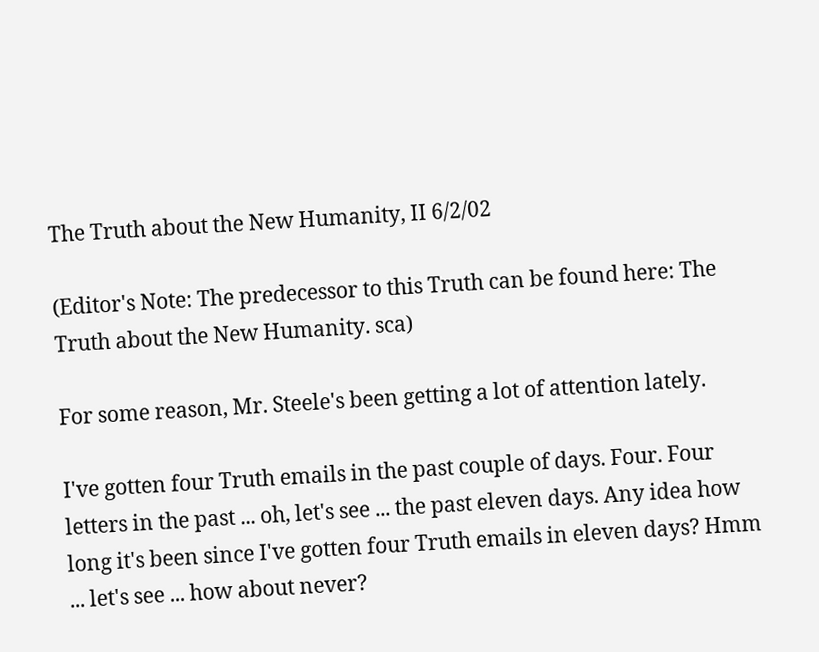The Truth about the New Humanity, II 6/2/02

(Editor's Note: The predecessor to this Truth can be found here: The Truth about the New Humanity. sca)

For some reason, Mr. Steele's been getting a lot of attention lately.

I've gotten four Truth emails in the past couple of days. Four. Four letters in the past ... oh, let's see ... the past eleven days. Any idea how long it's been since I've gotten four Truth emails in eleven days? Hmm ... let's see ... how about never?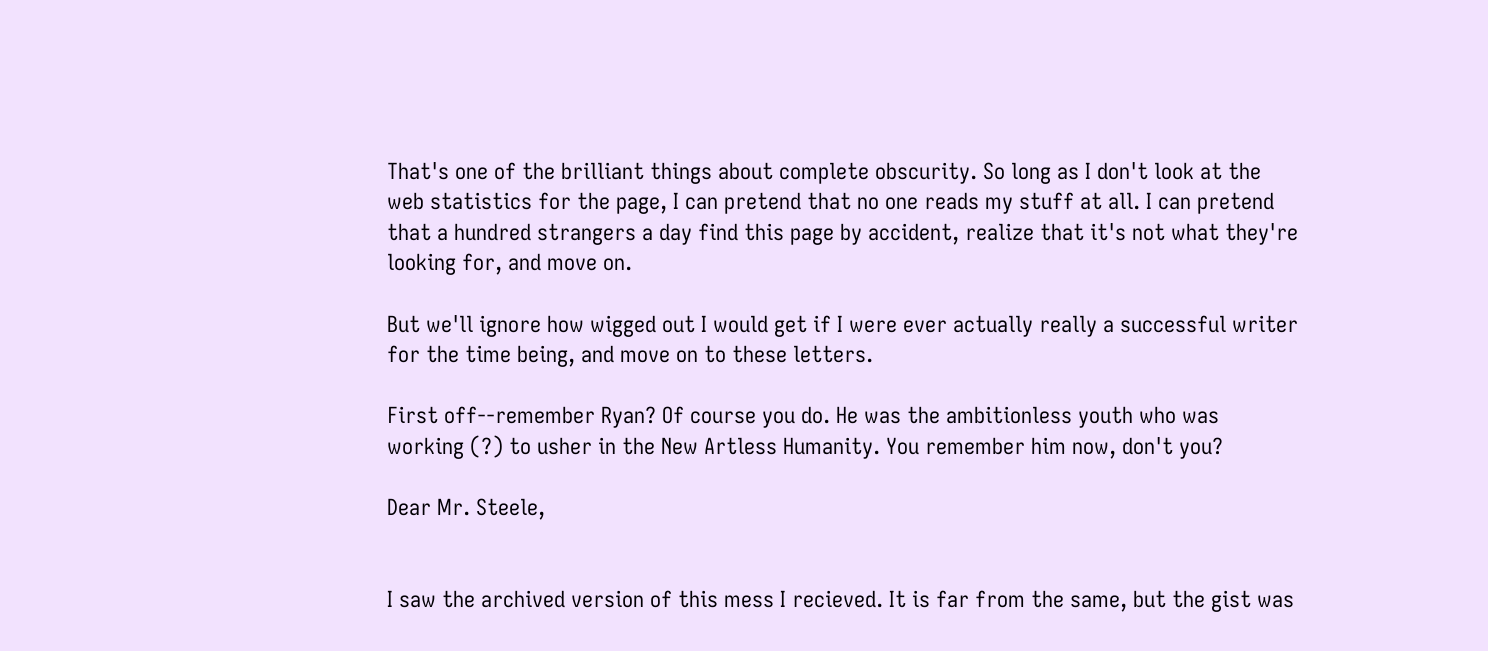That's one of the brilliant things about complete obscurity. So long as I don't look at the web statistics for the page, I can pretend that no one reads my stuff at all. I can pretend that a hundred strangers a day find this page by accident, realize that it's not what they're looking for, and move on.

But we'll ignore how wigged out I would get if I were ever actually really a successful writer for the time being, and move on to these letters.

First off--remember Ryan? Of course you do. He was the ambitionless youth who was working (?) to usher in the New Artless Humanity. You remember him now, don't you?

Dear Mr. Steele,


I saw the archived version of this mess I recieved. It is far from the same, but the gist was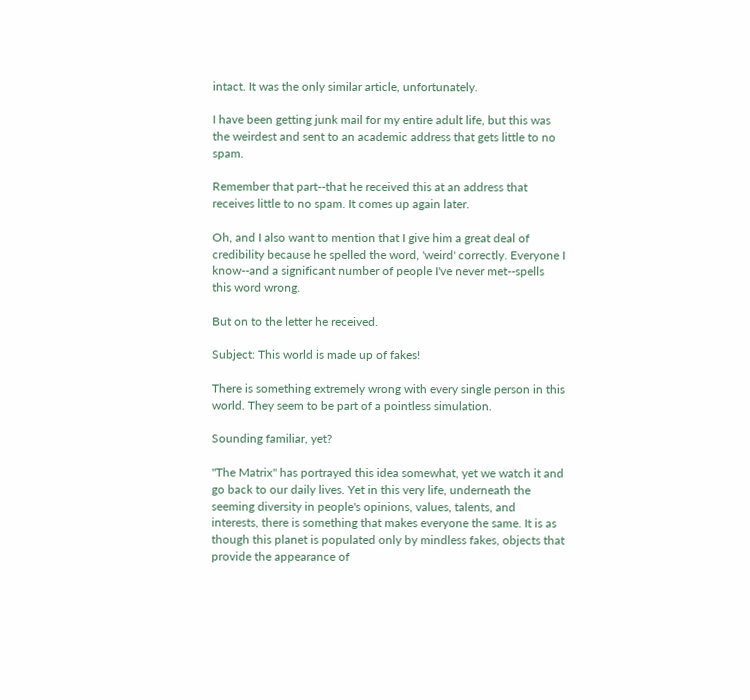intact. It was the only similar article, unfortunately.

I have been getting junk mail for my entire adult life, but this was the weirdest and sent to an academic address that gets little to no spam.

Remember that part--that he received this at an address that receives little to no spam. It comes up again later.

Oh, and I also want to mention that I give him a great deal of credibility because he spelled the word, 'weird' correctly. Everyone I know--and a significant number of people I've never met--spells this word wrong.

But on to the letter he received.

Subject: This world is made up of fakes!

There is something extremely wrong with every single person in this world. They seem to be part of a pointless simulation.

Sounding familiar, yet?

"The Matrix" has portrayed this idea somewhat, yet we watch it and go back to our daily lives. Yet in this very life, underneath the seeming diversity in people's opinions, values, talents, and interests, there is something that makes everyone the same. It is as though this planet is populated only by mindless fakes, objects that provide the appearance of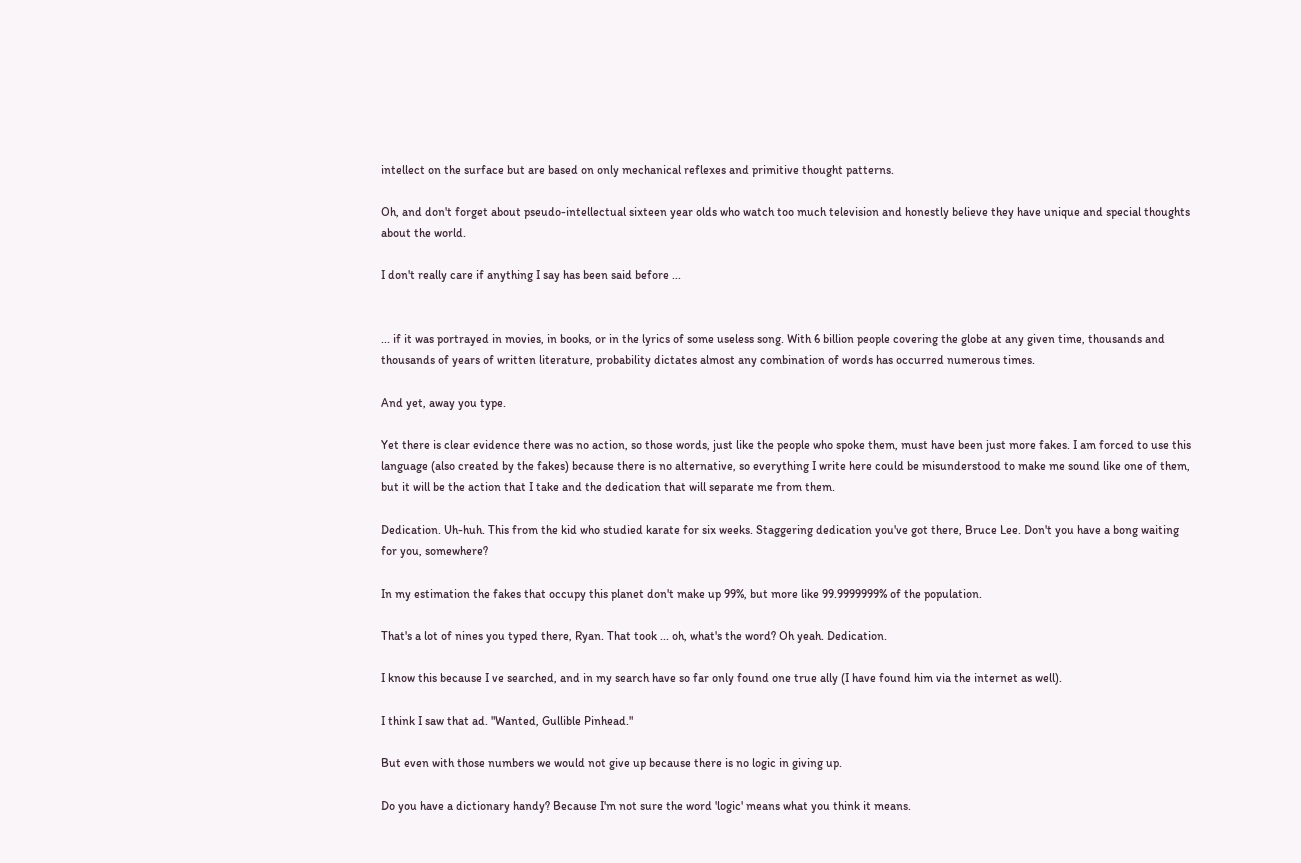intellect on the surface but are based on only mechanical reflexes and primitive thought patterns.

Oh, and don't forget about pseudo-intellectual sixteen year olds who watch too much television and honestly believe they have unique and special thoughts about the world.

I don't really care if anything I say has been said before ...


... if it was portrayed in movies, in books, or in the lyrics of some useless song. With 6 billion people covering the globe at any given time, thousands and thousands of years of written literature, probability dictates almost any combination of words has occurred numerous times.

And yet, away you type.

Yet there is clear evidence there was no action, so those words, just like the people who spoke them, must have been just more fakes. I am forced to use this language (also created by the fakes) because there is no alternative, so everything I write here could be misunderstood to make me sound like one of them, but it will be the action that I take and the dedication that will separate me from them.

Dedication. Uh-huh. This from the kid who studied karate for six weeks. Staggering dedication you've got there, Bruce Lee. Don't you have a bong waiting for you, somewhere?

In my estimation the fakes that occupy this planet don't make up 99%, but more like 99.9999999% of the population.

That's a lot of nines you typed there, Ryan. That took ... oh, what's the word? Oh yeah. Dedication.

I know this because I ve searched, and in my search have so far only found one true ally (I have found him via the internet as well).

I think I saw that ad. "Wanted, Gullible Pinhead."

But even with those numbers we would not give up because there is no logic in giving up.

Do you have a dictionary handy? Because I'm not sure the word 'logic' means what you think it means.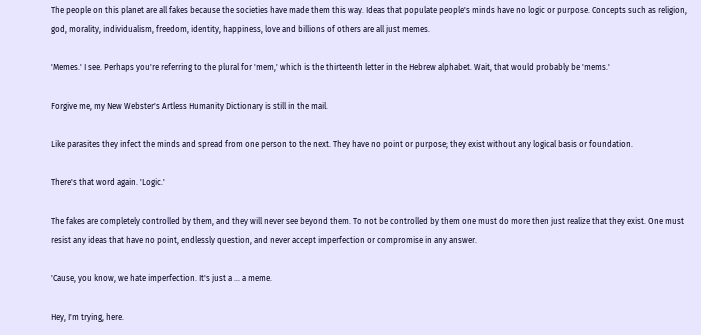The people on this planet are all fakes because the societies have made them this way. Ideas that populate people's minds have no logic or purpose. Concepts such as religion, god, morality, individualism, freedom, identity, happiness, love and billions of others are all just memes.

'Memes.' I see. Perhaps you're referring to the plural for 'mem,' which is the thirteenth letter in the Hebrew alphabet. Wait, that would probably be 'mems.'

Forgive me, my New Webster's Artless Humanity Dictionary is still in the mail.

Like parasites they infect the minds and spread from one person to the next. They have no point or purpose; they exist without any logical basis or foundation.

There's that word again. 'Logic.'

The fakes are completely controlled by them, and they will never see beyond them. To not be controlled by them one must do more then just realize that they exist. One must resist any ideas that have no point, endlessly question, and never accept imperfection or compromise in any answer.

'Cause, you know, we hate imperfection. It's just a ... a meme.

Hey, I'm trying, here.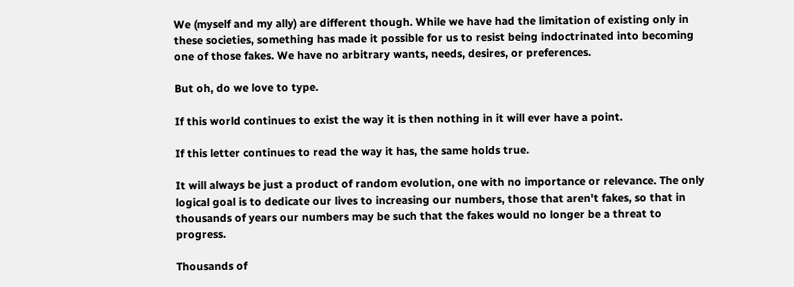We (myself and my ally) are different though. While we have had the limitation of existing only in these societies, something has made it possible for us to resist being indoctrinated into becoming one of those fakes. We have no arbitrary wants, needs, desires, or preferences.

But oh, do we love to type.

If this world continues to exist the way it is then nothing in it will ever have a point.

If this letter continues to read the way it has, the same holds true.

It will always be just a product of random evolution, one with no importance or relevance. The only logical goal is to dedicate our lives to increasing our numbers, those that aren't fakes, so that in thousands of years our numbers may be such that the fakes would no longer be a threat to progress.

Thousands of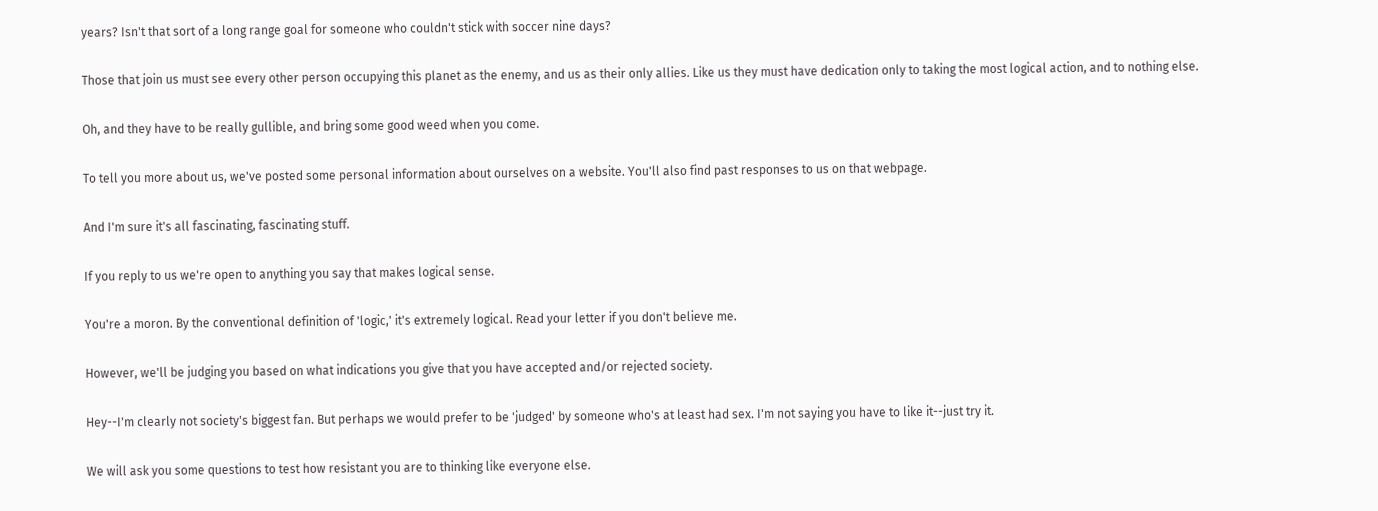years? Isn't that sort of a long range goal for someone who couldn't stick with soccer nine days?

Those that join us must see every other person occupying this planet as the enemy, and us as their only allies. Like us they must have dedication only to taking the most logical action, and to nothing else.

Oh, and they have to be really gullible, and bring some good weed when you come.

To tell you more about us, we've posted some personal information about ourselves on a website. You'll also find past responses to us on that webpage.

And I'm sure it's all fascinating, fascinating stuff.

If you reply to us we're open to anything you say that makes logical sense.

You're a moron. By the conventional definition of 'logic,' it's extremely logical. Read your letter if you don't believe me.

However, we'll be judging you based on what indications you give that you have accepted and/or rejected society.

Hey--I'm clearly not society's biggest fan. But perhaps we would prefer to be 'judged' by someone who's at least had sex. I'm not saying you have to like it--just try it.

We will ask you some questions to test how resistant you are to thinking like everyone else.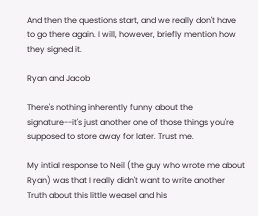And then the questions start, and we really don't have to go there again. I will, however, briefly mention how they signed it.

Ryan and Jacob

There's nothing inherently funny about the signature--it's just another one of those things you're supposed to store away for later. Trust me.

My intial response to Neil (the guy who wrote me about Ryan) was that I really didn't want to write another Truth about this little weasel and his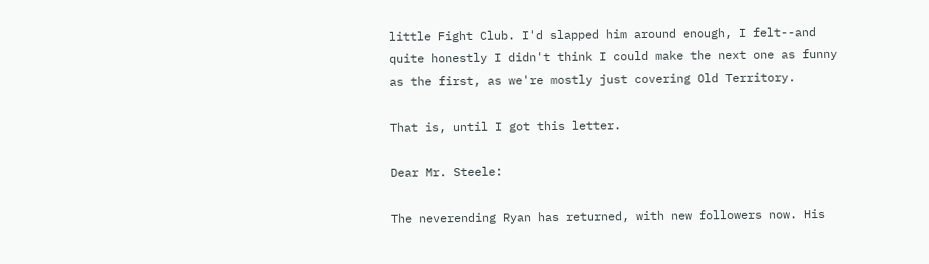little Fight Club. I'd slapped him around enough, I felt--and quite honestly I didn't think I could make the next one as funny as the first, as we're mostly just covering Old Territory.

That is, until I got this letter.

Dear Mr. Steele:

The neverending Ryan has returned, with new followers now. His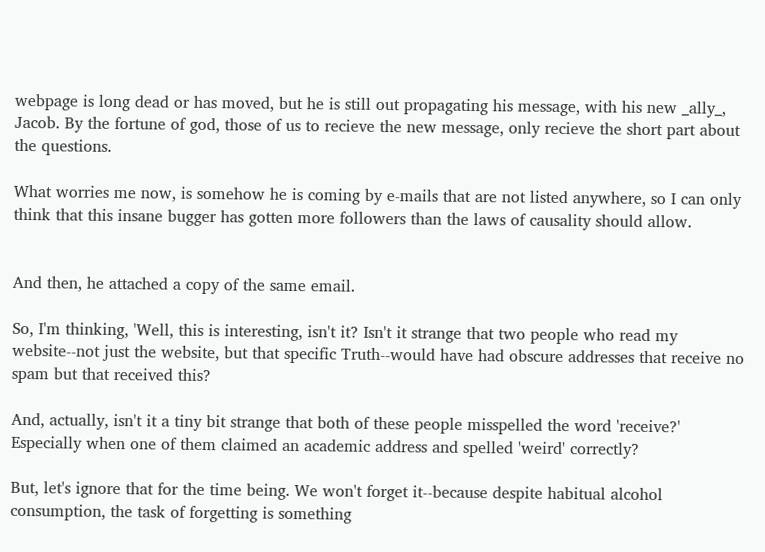webpage is long dead or has moved, but he is still out propagating his message, with his new _ally_, Jacob. By the fortune of god, those of us to recieve the new message, only recieve the short part about the questions.

What worries me now, is somehow he is coming by e-mails that are not listed anywhere, so I can only think that this insane bugger has gotten more followers than the laws of causality should allow.


And then, he attached a copy of the same email.

So, I'm thinking, 'Well, this is interesting, isn't it? Isn't it strange that two people who read my website--not just the website, but that specific Truth--would have had obscure addresses that receive no spam but that received this?

And, actually, isn't it a tiny bit strange that both of these people misspelled the word 'receive?' Especially when one of them claimed an academic address and spelled 'weird' correctly?

But, let's ignore that for the time being. We won't forget it--because despite habitual alcohol consumption, the task of forgetting is something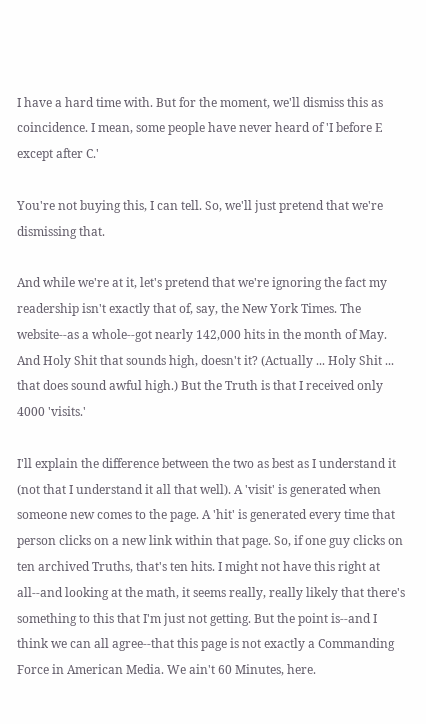I have a hard time with. But for the moment, we'll dismiss this as coincidence. I mean, some people have never heard of 'I before E except after C.'

You're not buying this, I can tell. So, we'll just pretend that we're dismissing that.

And while we're at it, let's pretend that we're ignoring the fact my readership isn't exactly that of, say, the New York Times. The website--as a whole--got nearly 142,000 hits in the month of May. And Holy Shit that sounds high, doesn't it? (Actually ... Holy Shit ... that does sound awful high.) But the Truth is that I received only 4000 'visits.'

I'll explain the difference between the two as best as I understand it (not that I understand it all that well). A 'visit' is generated when someone new comes to the page. A 'hit' is generated every time that person clicks on a new link within that page. So, if one guy clicks on ten archived Truths, that's ten hits. I might not have this right at all--and looking at the math, it seems really, really likely that there's something to this that I'm just not getting. But the point is--and I think we can all agree--that this page is not exactly a Commanding Force in American Media. We ain't 60 Minutes, here.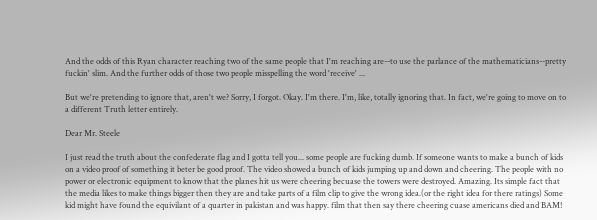And the odds of this Ryan character reaching two of the same people that I'm reaching are--to use the parlance of the mathematicians--pretty fuckin' slim. And the further odds of those two people misspelling the word 'receive' ...

But we're pretending to ignore that, aren't we? Sorry, I forgot. Okay. I'm there. I'm, like, totally ignoring that. In fact, we're going to move on to a different Truth letter entirely.

Dear Mr. Steele

I just read the truth about the confederate flag and I gotta tell you... some people are fucking dumb. If someone wants to make a bunch of kids on a video proof of something it beter be good proof. The video showed a bunch of kids jumping up and down and cheering. The people with no power or electronic equipment to know that the planes hit us were cheering becuase the towers were destroyed. Amazing. Its simple fact that the media likes to make things bigger then they are and take parts of a film clip to give the wrong idea.(or the right idea for there ratings) Some kid might have found the equivilant of a quarter in pakistan and was happy. film that then say there cheering cuase americans died and BAM!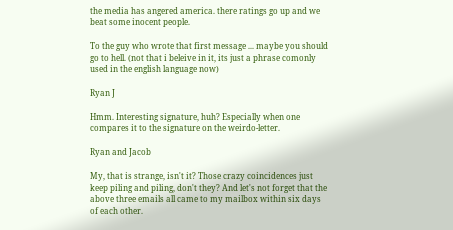the media has angered america. there ratings go up and we beat some inocent people.

To the guy who wrote that first message ... maybe you should go to hell. (not that i beleive in it, its just a phrase comonly used in the english language now)

Ryan J

Hmm. Interesting signature, huh? Especially when one compares it to the signature on the weirdo-letter.

Ryan and Jacob

My, that is strange, isn't it? Those crazy coincidences just keep piling and piling, don't they? And let's not forget that the above three emails all came to my mailbox within six days of each other.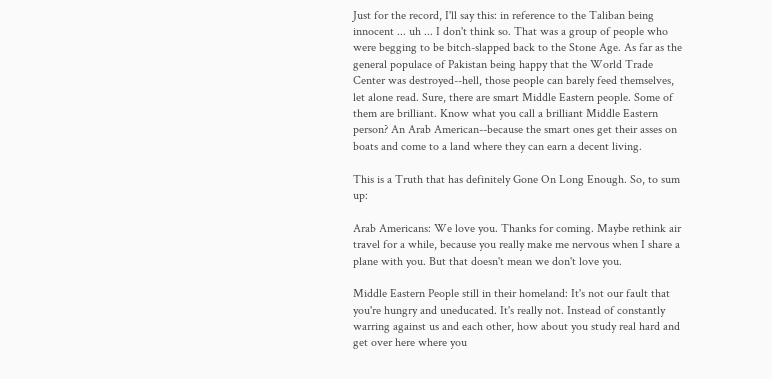Just for the record, I'll say this: in reference to the Taliban being innocent ... uh ... I don't think so. That was a group of people who were begging to be bitch-slapped back to the Stone Age. As far as the general populace of Pakistan being happy that the World Trade Center was destroyed--hell, those people can barely feed themselves, let alone read. Sure, there are smart Middle Eastern people. Some of them are brilliant. Know what you call a brilliant Middle Eastern person? An Arab American--because the smart ones get their asses on boats and come to a land where they can earn a decent living.

This is a Truth that has definitely Gone On Long Enough. So, to sum up:

Arab Americans: We love you. Thanks for coming. Maybe rethink air travel for a while, because you really make me nervous when I share a plane with you. But that doesn't mean we don't love you.

Middle Eastern People still in their homeland: It's not our fault that you're hungry and uneducated. It's really not. Instead of constantly warring against us and each other, how about you study real hard and get over here where you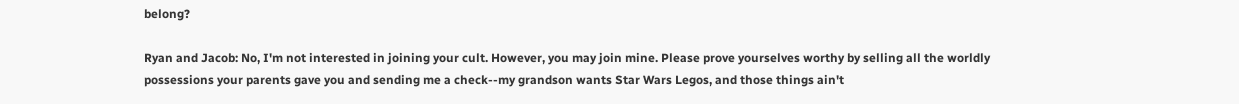belong?

Ryan and Jacob: No, I'm not interested in joining your cult. However, you may join mine. Please prove yourselves worthy by selling all the worldly possessions your parents gave you and sending me a check--my grandson wants Star Wars Legos, and those things ain't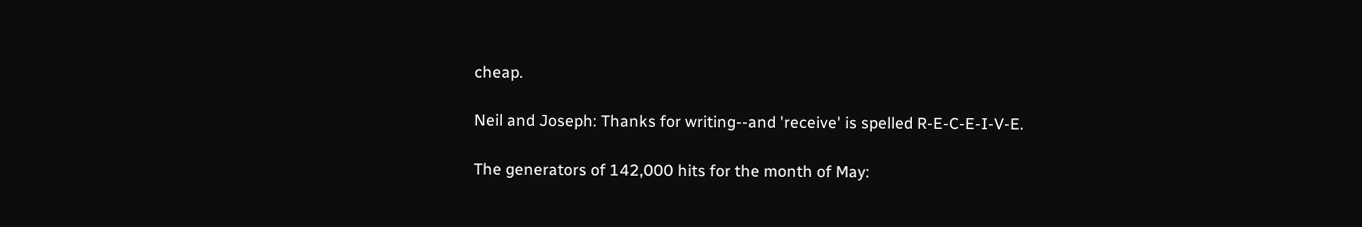cheap.

Neil and Joseph: Thanks for writing--and 'receive' is spelled R-E-C-E-I-V-E.

The generators of 142,000 hits for the month of May: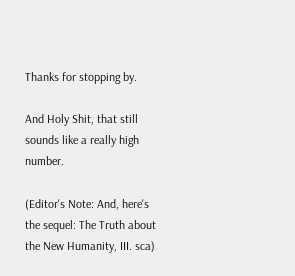Thanks for stopping by.

And Holy Shit, that still sounds like a really high number.

(Editor's Note: And, here's the sequel: The Truth about the New Humanity, III. sca)